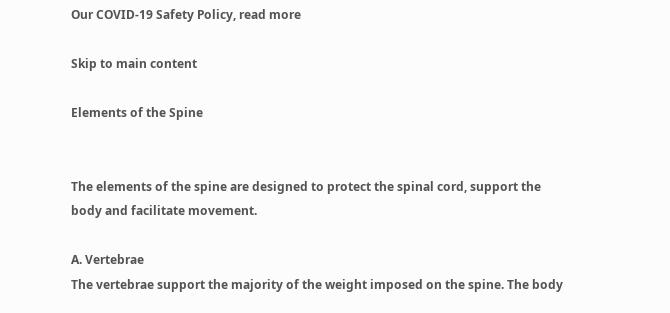Our COVID-19 Safety Policy, read more

Skip to main content

Elements of the Spine


The elements of the spine are designed to protect the spinal cord, support the body and facilitate movement.

A. Vertebrae
The vertebrae support the majority of the weight imposed on the spine. The body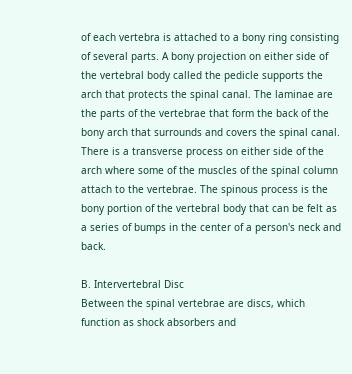of each vertebra is attached to a bony ring consisting of several parts. A bony projection on either side of the vertebral body called the pedicle supports the arch that protects the spinal canal. The laminae are the parts of the vertebrae that form the back of the bony arch that surrounds and covers the spinal canal. There is a transverse process on either side of the arch where some of the muscles of the spinal column attach to the vertebrae. The spinous process is the bony portion of the vertebral body that can be felt as a series of bumps in the center of a person's neck and back.

B. Intervertebral Disc
Between the spinal vertebrae are discs, which function as shock absorbers and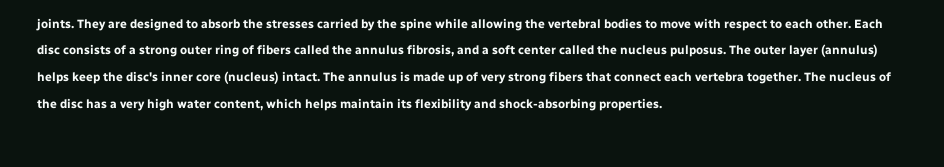joints. They are designed to absorb the stresses carried by the spine while allowing the vertebral bodies to move with respect to each other. Each disc consists of a strong outer ring of fibers called the annulus fibrosis, and a soft center called the nucleus pulposus. The outer layer (annulus) helps keep the disc's inner core (nucleus) intact. The annulus is made up of very strong fibers that connect each vertebra together. The nucleus of the disc has a very high water content, which helps maintain its flexibility and shock-absorbing properties.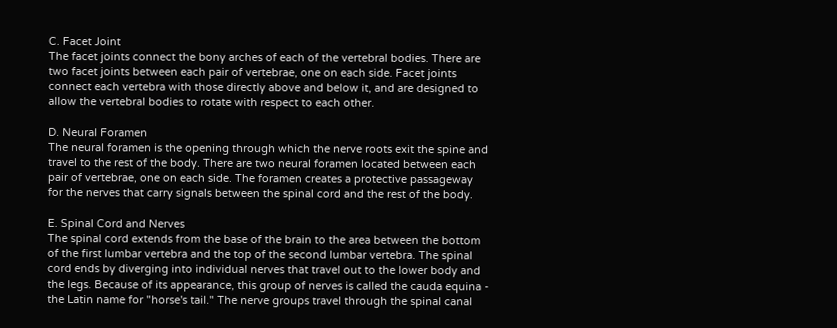C. Facet Joint
The facet joints connect the bony arches of each of the vertebral bodies. There are two facet joints between each pair of vertebrae, one on each side. Facet joints connect each vertebra with those directly above and below it, and are designed to allow the vertebral bodies to rotate with respect to each other.

D. Neural Foramen
The neural foramen is the opening through which the nerve roots exit the spine and travel to the rest of the body. There are two neural foramen located between each pair of vertebrae, one on each side. The foramen creates a protective passageway for the nerves that carry signals between the spinal cord and the rest of the body.

E. Spinal Cord and Nerves
The spinal cord extends from the base of the brain to the area between the bottom of the first lumbar vertebra and the top of the second lumbar vertebra. The spinal cord ends by diverging into individual nerves that travel out to the lower body and the legs. Because of its appearance, this group of nerves is called the cauda equina - the Latin name for "horse's tail." The nerve groups travel through the spinal canal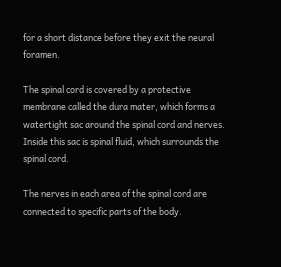for a short distance before they exit the neural foramen.

The spinal cord is covered by a protective membrane called the dura mater, which forms a watertight sac around the spinal cord and nerves. Inside this sac is spinal fluid, which surrounds the spinal cord.

The nerves in each area of the spinal cord are connected to specific parts of the body.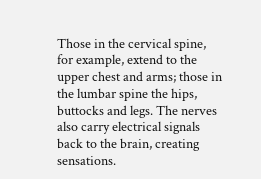Those in the cervical spine, for example, extend to the upper chest and arms; those in the lumbar spine the hips, buttocks and legs. The nerves also carry electrical signals back to the brain, creating sensations.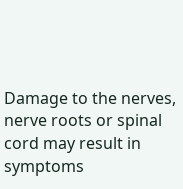Damage to the nerves, nerve roots or spinal cord may result in symptoms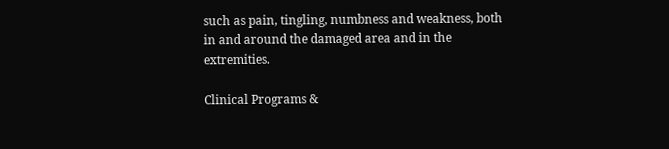such as pain, tingling, numbness and weakness, both in and around the damaged area and in the extremities.

Clinical Programs &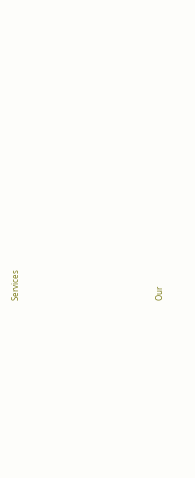Services















Our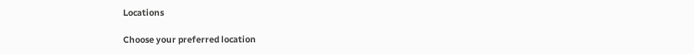Locations

Choose your preferred location